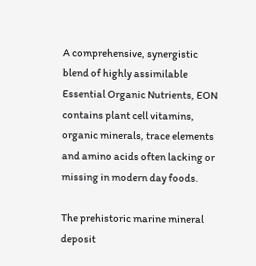A comprehensive, synergistic blend of highly assimilable Essential Organic Nutrients, EON contains plant cell vitamins, organic minerals, trace elements and amino acids often lacking or missing in modern day foods.

The prehistoric marine mineral deposit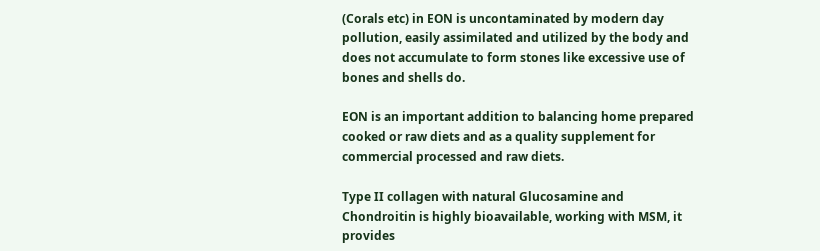(Corals etc) in EON is uncontaminated by modern day pollution, easily assimilated and utilized by the body and does not accumulate to form stones like excessive use of bones and shells do.

EON is an important addition to balancing home prepared cooked or raw diets and as a quality supplement for commercial processed and raw diets.

Type II collagen with natural Glucosamine and Chondroitin is highly bioavailable, working with MSM, it provides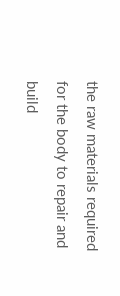the raw materials required for the body to repair and build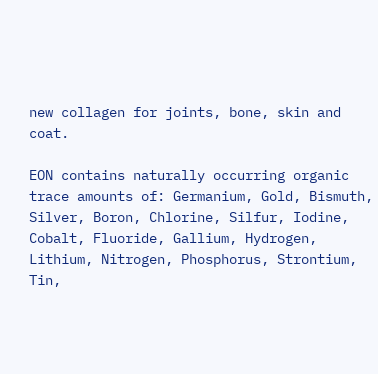new collagen for joints, bone, skin and coat.

EON contains naturally occurring organic trace amounts of: Germanium, Gold, Bismuth, Silver, Boron, Chlorine, Silfur, Iodine, Cobalt, Fluoride, Gallium, Hydrogen, Lithium, Nitrogen, Phosphorus, Strontium, Tin,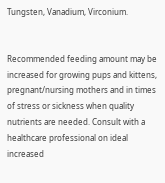Tungsten, Vanadium, Virconium.


Recommended feeding amount may be increased for growing pups and kittens, pregnant/nursing mothers and in times of stress or sickness when quality nutrients are needed. Consult with a healthcare professional on ideal increased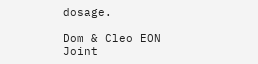dosage.

Dom & Cleo EON Joint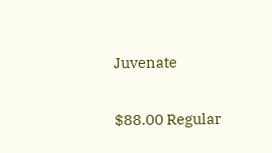Juvenate

$88.00 Regular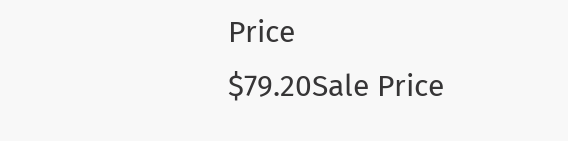Price
$79.20Sale Price